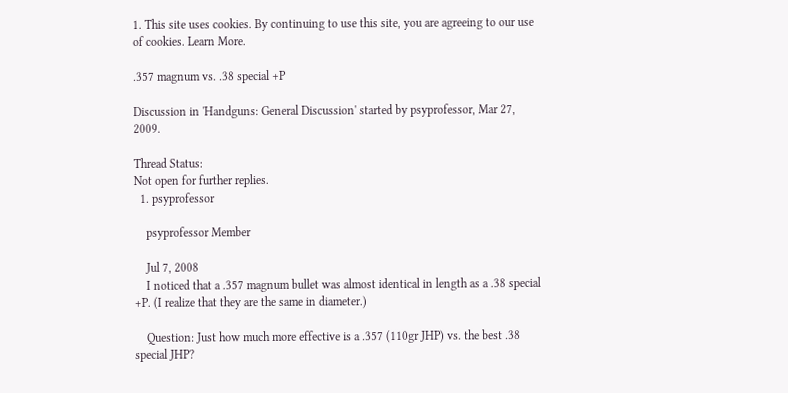1. This site uses cookies. By continuing to use this site, you are agreeing to our use of cookies. Learn More.

.357 magnum vs. .38 special +P

Discussion in 'Handguns: General Discussion' started by psyprofessor, Mar 27, 2009.

Thread Status:
Not open for further replies.
  1. psyprofessor

    psyprofessor Member

    Jul 7, 2008
    I noticed that a .357 magnum bullet was almost identical in length as a .38 special +P. (I realize that they are the same in diameter.)

    Question: Just how much more effective is a .357 (110gr JHP) vs. the best .38 special JHP?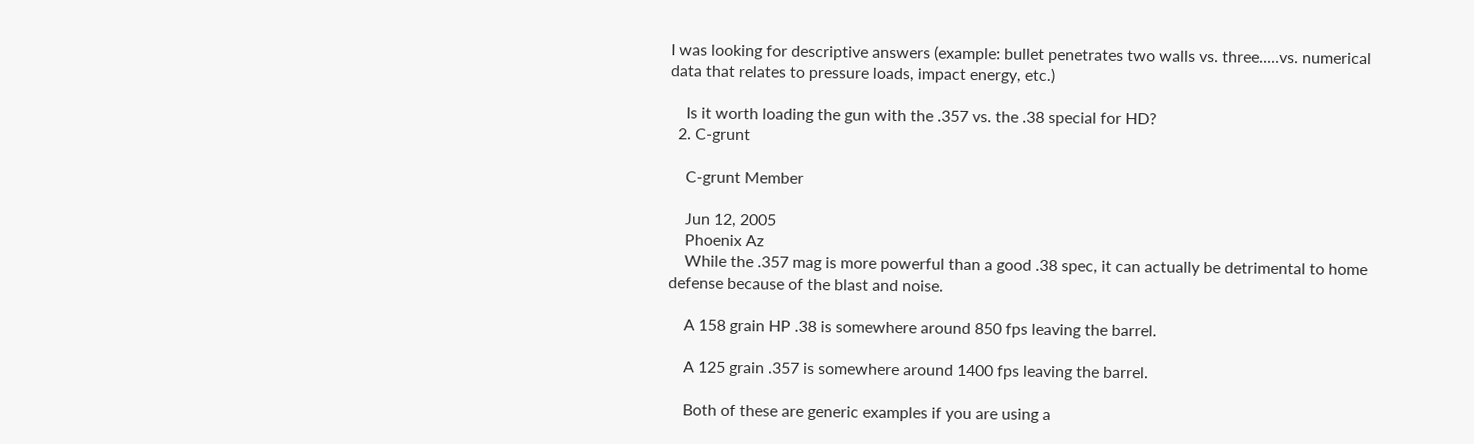I was looking for descriptive answers (example: bullet penetrates two walls vs. three.....vs. numerical data that relates to pressure loads, impact energy, etc.)

    Is it worth loading the gun with the .357 vs. the .38 special for HD?
  2. C-grunt

    C-grunt Member

    Jun 12, 2005
    Phoenix Az
    While the .357 mag is more powerful than a good .38 spec, it can actually be detrimental to home defense because of the blast and noise.

    A 158 grain HP .38 is somewhere around 850 fps leaving the barrel.

    A 125 grain .357 is somewhere around 1400 fps leaving the barrel.

    Both of these are generic examples if you are using a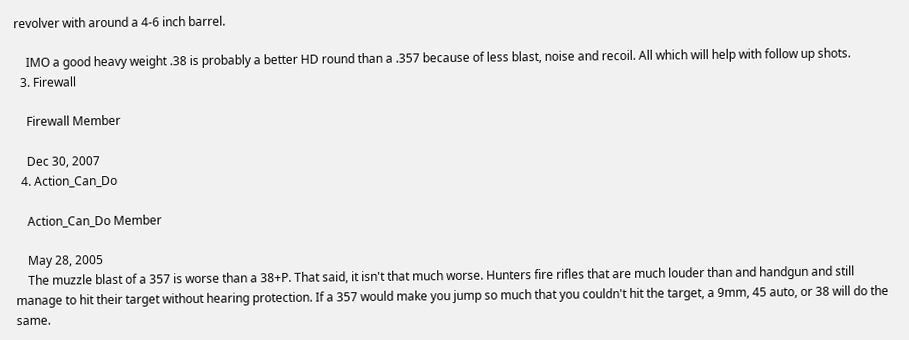revolver with around a 4-6 inch barrel.

    IMO a good heavy weight .38 is probably a better HD round than a .357 because of less blast, noise and recoil. All which will help with follow up shots.
  3. Firewall

    Firewall Member

    Dec 30, 2007
  4. Action_Can_Do

    Action_Can_Do Member

    May 28, 2005
    The muzzle blast of a 357 is worse than a 38+P. That said, it isn't that much worse. Hunters fire rifles that are much louder than and handgun and still manage to hit their target without hearing protection. If a 357 would make you jump so much that you couldn't hit the target, a 9mm, 45 auto, or 38 will do the same.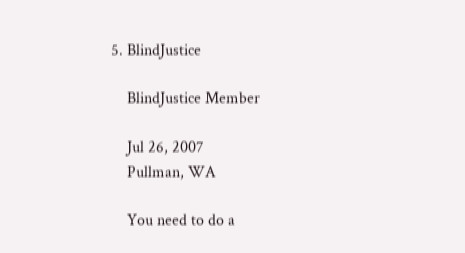5. BlindJustice

    BlindJustice Member

    Jul 26, 2007
    Pullman, WA

    You need to do a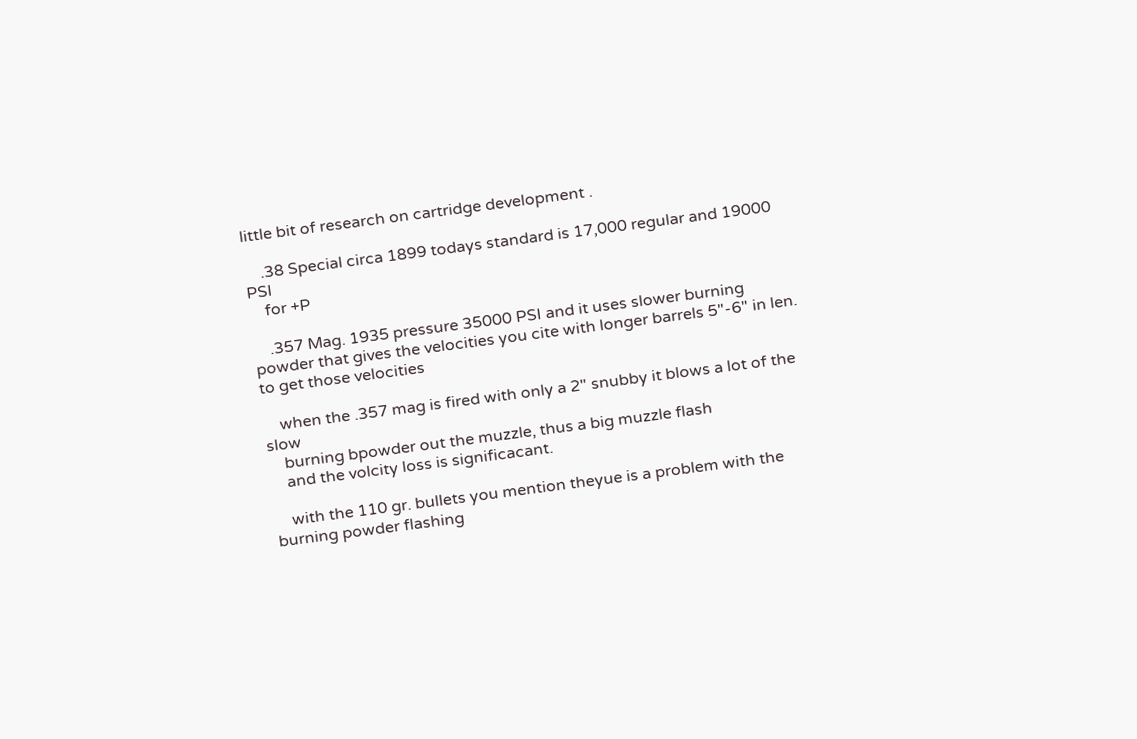little bit of research on cartridge development .

    .38 Special circa 1899 todays standard is 17,000 regular and 19000 PSI
    for +P

    .357 Mag. 1935 pressure 35000 PSI and it uses slower burning powder that gives the velocities you cite with longer barrels 5"-6" in len. to get those velocities

    when the .357 mag is fired with only a 2" snubby it blows a lot of the slow
    burning bpowder out the muzzle, thus a big muzzle flash
    and the volcity loss is significacant.

    with the 110 gr. bullets you mention theyue is a problem with the burning powder flashing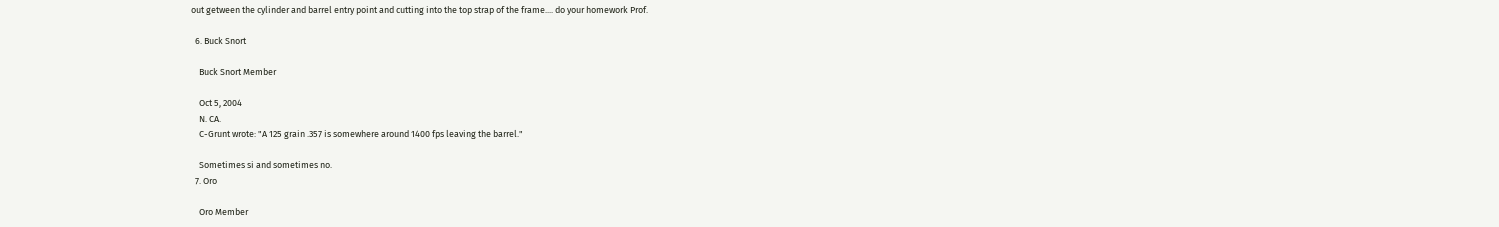out getween the cylinder and barrel entry point and cutting into the top strap of the frame.... do your homework Prof.

  6. Buck Snort

    Buck Snort Member

    Oct 5, 2004
    N. CA.
    C-Grunt wrote: "A 125 grain .357 is somewhere around 1400 fps leaving the barrel."

    Sometimes si and sometimes no.
  7. Oro

    Oro Member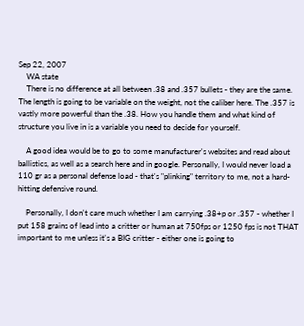Sep 22, 2007
    WA state
    There is no difference at all between .38 and .357 bullets - they are the same. The length is going to be variable on the weight, not the caliber here. The .357 is vastly more powerful than the .38. How you handle them and what kind of structure you live in is a variable you need to decide for yourself.

    A good idea would be to go to some manufacturer's websites and read about ballistics, as well as a search here and in google. Personally, I would never load a 110 gr as a personal defense load - that's "plinking" territory to me, not a hard-hitting defensive round.

    Personally, I don't care much whether I am carrying .38+p or .357 - whether I put 158 grains of lead into a critter or human at 750fps or 1250 fps is not THAT important to me unless it's a BIG critter - either one is going to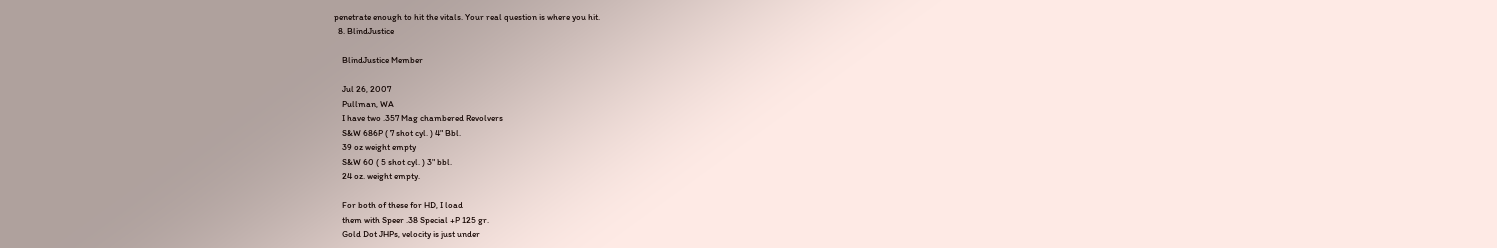penetrate enough to hit the vitals. Your real question is where you hit.
  8. BlindJustice

    BlindJustice Member

    Jul 26, 2007
    Pullman, WA
    I have two .357 Mag chambered Revolvers
    S&W 686P ( 7 shot cyl. ) 4" Bbl.
    39 oz weight empty
    S&W 60 ( 5 shot cyl. ) 3" bbl.
    24 oz. weight empty.

    For both of these for HD, I load
    them with Speer .38 Special +P 125 gr.
    Gold Dot JHPs, velocity is just under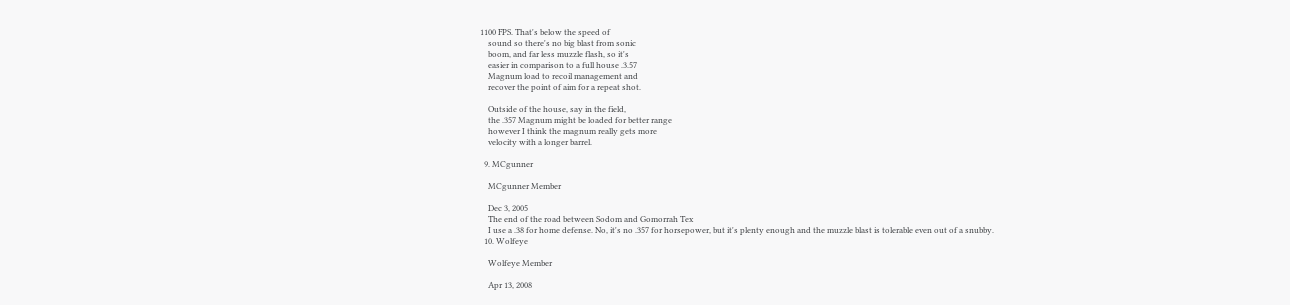1100 FPS. That's below the speed of
    sound so there's no big blast from sonic
    boom, and far less muzzle flash, so it's
    easier in comparison to a full house .3.57
    Magnum load to recoil management and
    recover the point of aim for a repeat shot.

    Outside of the house, say in the field,
    the .357 Magnum might be loaded for better range
    however I think the magnum really gets more
    velocity with a longer barrel.

  9. MCgunner

    MCgunner Member

    Dec 3, 2005
    The end of the road between Sodom and Gomorrah Tex
    I use a .38 for home defense. No, it's no .357 for horsepower, but it's plenty enough and the muzzle blast is tolerable even out of a snubby.
  10. Wolfeye

    Wolfeye Member

    Apr 13, 2008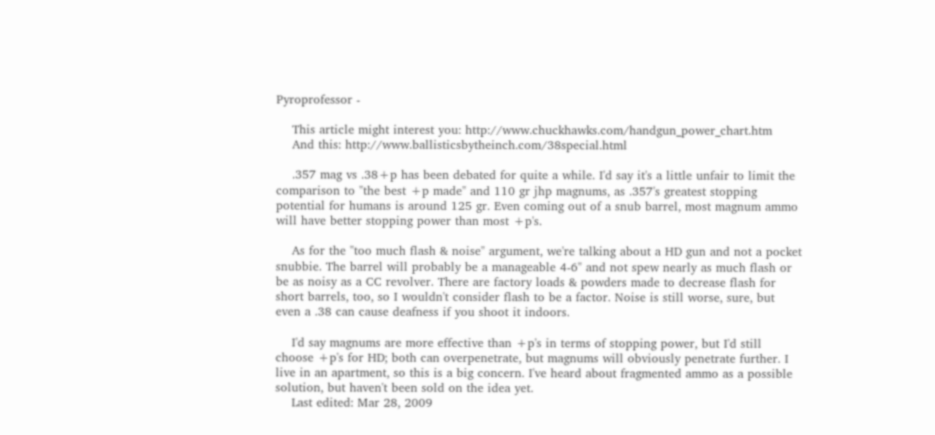Pyroprofessor -

    This article might interest you: http://www.chuckhawks.com/handgun_power_chart.htm
    And this: http://www.ballisticsbytheinch.com/38special.html

    .357 mag vs .38+p has been debated for quite a while. I'd say it's a little unfair to limit the comparison to "the best +p made" and 110 gr jhp magnums, as .357's greatest stopping potential for humans is around 125 gr. Even coming out of a snub barrel, most magnum ammo will have better stopping power than most +p's.

    As for the "too much flash & noise" argument, we're talking about a HD gun and not a pocket snubbie. The barrel will probably be a manageable 4-6" and not spew nearly as much flash or be as noisy as a CC revolver. There are factory loads & powders made to decrease flash for short barrels, too, so I wouldn't consider flash to be a factor. Noise is still worse, sure, but even a .38 can cause deafness if you shoot it indoors.

    I'd say magnums are more effective than +p's in terms of stopping power, but I'd still choose +p's for HD; both can overpenetrate, but magnums will obviously penetrate further. I live in an apartment, so this is a big concern. I've heard about fragmented ammo as a possible solution, but haven't been sold on the idea yet.
    Last edited: Mar 28, 2009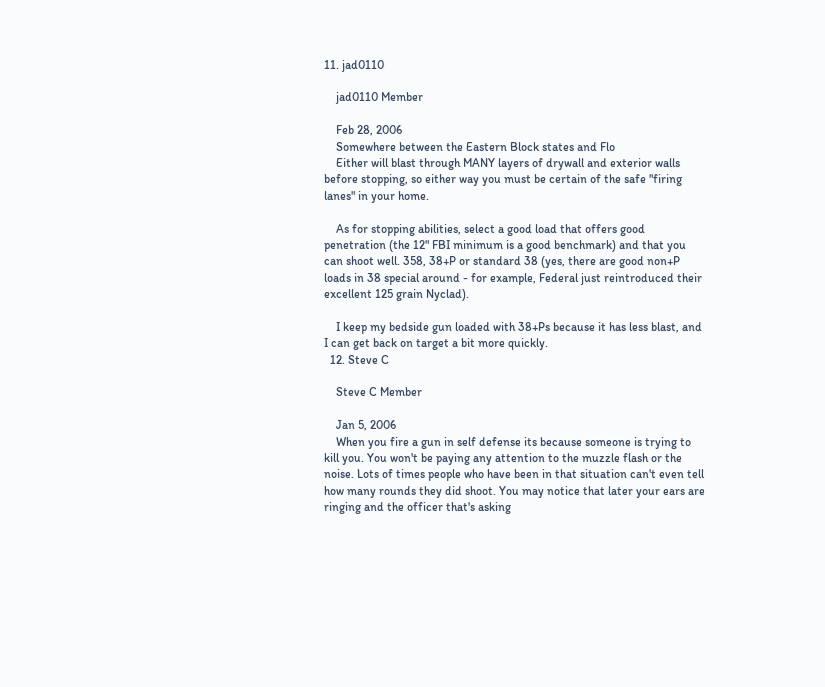11. jad0110

    jad0110 Member

    Feb 28, 2006
    Somewhere between the Eastern Block states and Flo
    Either will blast through MANY layers of drywall and exterior walls before stopping, so either way you must be certain of the safe "firing lanes" in your home.

    As for stopping abilities, select a good load that offers good penetration (the 12" FBI minimum is a good benchmark) and that you can shoot well. 358, 38+P or standard 38 (yes, there are good non+P loads in 38 special around - for example, Federal just reintroduced their excellent 125 grain Nyclad).

    I keep my bedside gun loaded with 38+Ps because it has less blast, and I can get back on target a bit more quickly.
  12. Steve C

    Steve C Member

    Jan 5, 2006
    When you fire a gun in self defense its because someone is trying to kill you. You won't be paying any attention to the muzzle flash or the noise. Lots of times people who have been in that situation can't even tell how many rounds they did shoot. You may notice that later your ears are ringing and the officer that's asking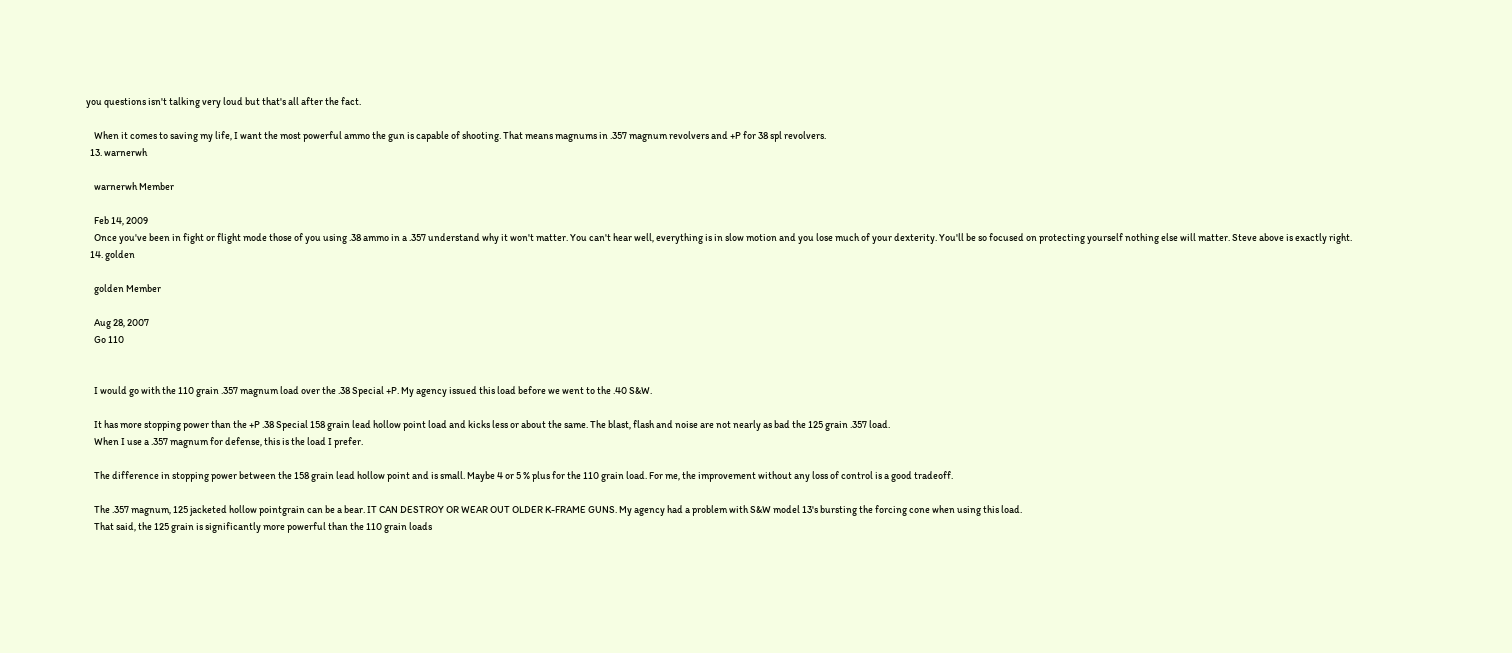you questions isn't talking very loud but that's all after the fact.

    When it comes to saving my life, I want the most powerful ammo the gun is capable of shooting. That means magnums in .357 magnum revolvers and +P for 38 spl revolvers.
  13. warnerwh

    warnerwh Member

    Feb 14, 2009
    Once you've been in fight or flight mode those of you using .38 ammo in a .357 understand why it won't matter. You can't hear well, everything is in slow motion and you lose much of your dexterity. You'll be so focused on protecting yourself nothing else will matter. Steve above is exactly right.
  14. golden

    golden Member

    Aug 28, 2007
    Go 110


    I would go with the 110 grain .357 magnum load over the .38 Special +P. My agency issued this load before we went to the .40 S&W.

    It has more stopping power than the +P .38 Special 158 grain lead hollow point load and kicks less or about the same. The blast, flash and noise are not nearly as bad the 125 grain .357 load.
    When I use a .357 magnum for defense, this is the load I prefer.

    The difference in stopping power between the 158 grain lead hollow point and is small. Maybe 4 or 5 % plus for the 110 grain load. For me, the improvement without any loss of control is a good tradeoff.

    The .357 magnum, 125 jacketed hollow pointgrain can be a bear. IT CAN DESTROY OR WEAR OUT OLDER K-FRAME GUNS. My agency had a problem with S&W model 13's bursting the forcing cone when using this load.
    That said, the 125 grain is significantly more powerful than the 110 grain loads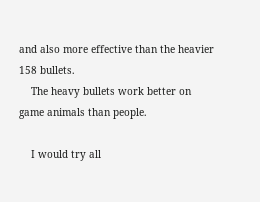and also more effective than the heavier 158 bullets.
    The heavy bullets work better on game animals than people.

    I would try all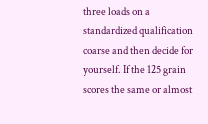three loads on a standardized qualification coarse and then decide for yourself. If the 125 grain scores the same or almost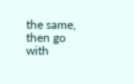the same, then go with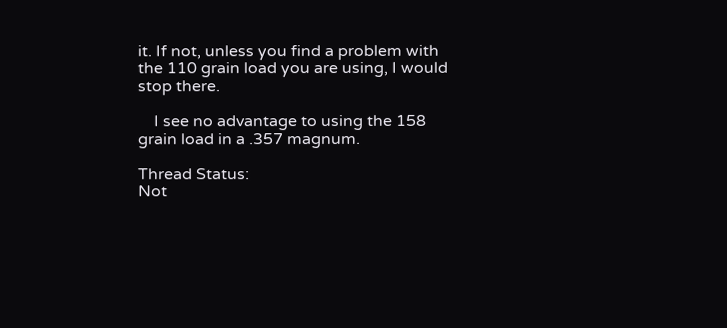it. If not, unless you find a problem with the 110 grain load you are using, I would stop there.

    I see no advantage to using the 158 grain load in a .357 magnum.

Thread Status:
Not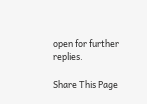open for further replies.

Share This Page